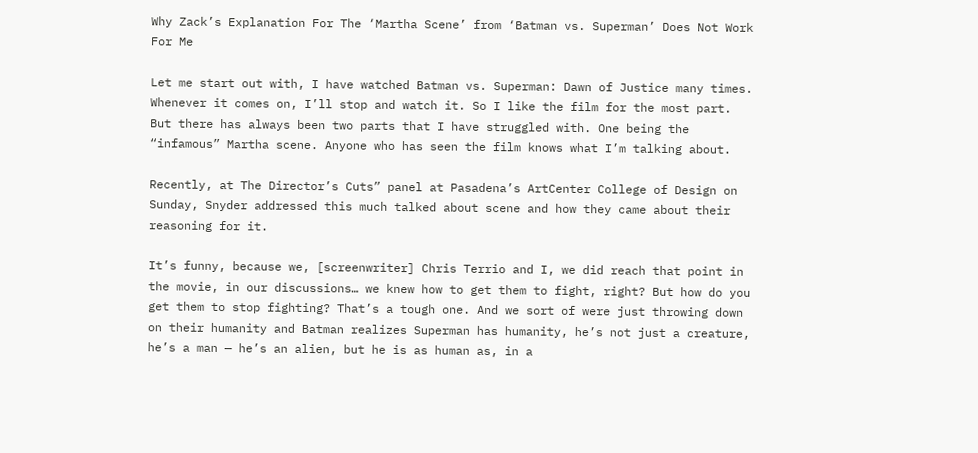Why Zack’s Explanation For The ‘Martha Scene’ from ‘Batman vs. Superman’ Does Not Work For Me

Let me start out with, I have watched Batman vs. Superman: Dawn of Justice many times. Whenever it comes on, I’ll stop and watch it. So I like the film for the most part. But there has always been two parts that I have struggled with. One being the “infamous” Martha scene. Anyone who has seen the film knows what I’m talking about.

Recently, at The Director’s Cuts” panel at Pasadena’s ArtCenter College of Design on Sunday, Snyder addressed this much talked about scene and how they came about their reasoning for it.

It’s funny, because we, [screenwriter] Chris Terrio and I, we did reach that point in the movie, in our discussions… we knew how to get them to fight, right? But how do you get them to stop fighting? That’s a tough one. And we sort of were just throwing down on their humanity and Batman realizes Superman has humanity, he’s not just a creature, he’s a man — he’s an alien, but he is as human as, in a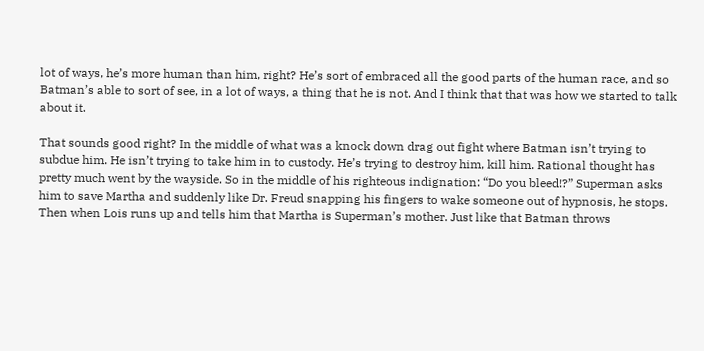lot of ways, he’s more human than him, right? He’s sort of embraced all the good parts of the human race, and so Batman’s able to sort of see, in a lot of ways, a thing that he is not. And I think that that was how we started to talk about it.

That sounds good right? In the middle of what was a knock down drag out fight where Batman isn’t trying to subdue him. He isn’t trying to take him in to custody. He’s trying to destroy him, kill him. Rational thought has pretty much went by the wayside. So in the middle of his righteous indignation: “Do you bleed!?” Superman asks him to save Martha and suddenly like Dr. Freud snapping his fingers to wake someone out of hypnosis, he stops. Then when Lois runs up and tells him that Martha is Superman’s mother. Just like that Batman throws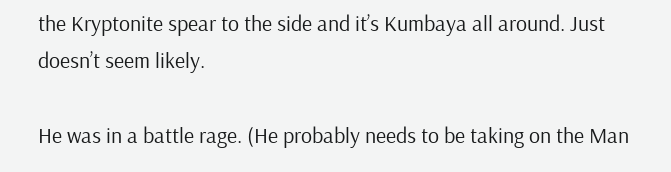the Kryptonite spear to the side and it’s Kumbaya all around. Just doesn’t seem likely.

He was in a battle rage. (He probably needs to be taking on the Man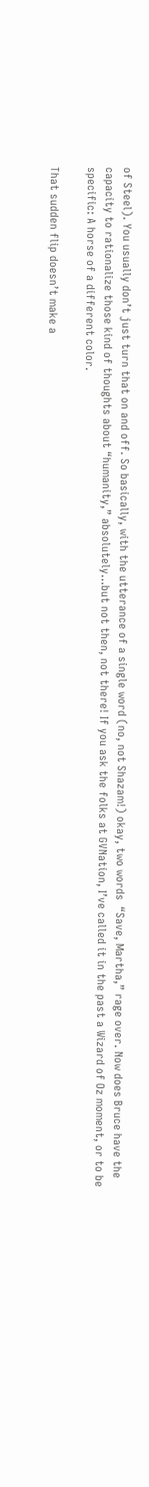of Steel). You usually don’t just turn that on and off. So basically, with the utterance of a single word (no, not Shazam!) okay, two words  “Save, Martha,” rage over. Now does Bruce have the capacity to rationalize those kind of thoughts about “humanity,” absolutely…but not then, not there! If you ask the folks at GVNation, I’ve called it in the past a Wizard of Oz moment, or to be specific: A horse of a different color.

That sudden flip doesn’t make a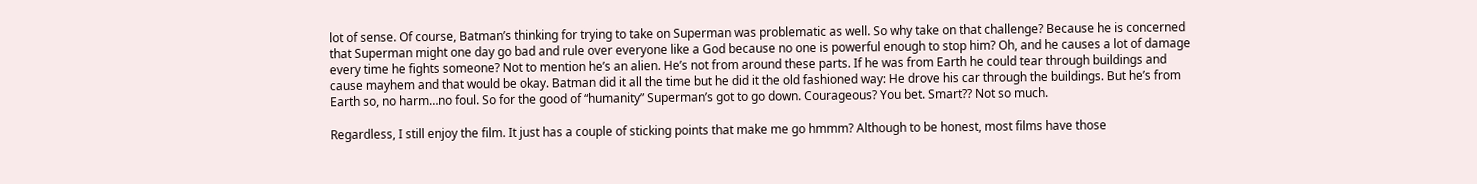lot of sense. Of course, Batman’s thinking for trying to take on Superman was problematic as well. So why take on that challenge? Because he is concerned that Superman might one day go bad and rule over everyone like a God because no one is powerful enough to stop him? Oh, and he causes a lot of damage every time he fights someone? Not to mention he’s an alien. He’s not from around these parts. If he was from Earth he could tear through buildings and cause mayhem and that would be okay. Batman did it all the time but he did it the old fashioned way: He drove his car through the buildings. But he’s from Earth so, no harm…no foul. So for the good of “humanity” Superman’s got to go down. Courageous? You bet. Smart?? Not so much.

Regardless, I still enjoy the film. It just has a couple of sticking points that make me go hmmm? Although to be honest, most films have those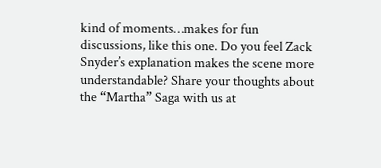kind of moments…makes for fun discussions, like this one. Do you feel Zack Snyder’s explanation makes the scene more understandable? Share your thoughts about the “Martha” Saga with us at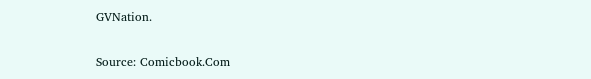GVNation.

Source: Comicbook.Com